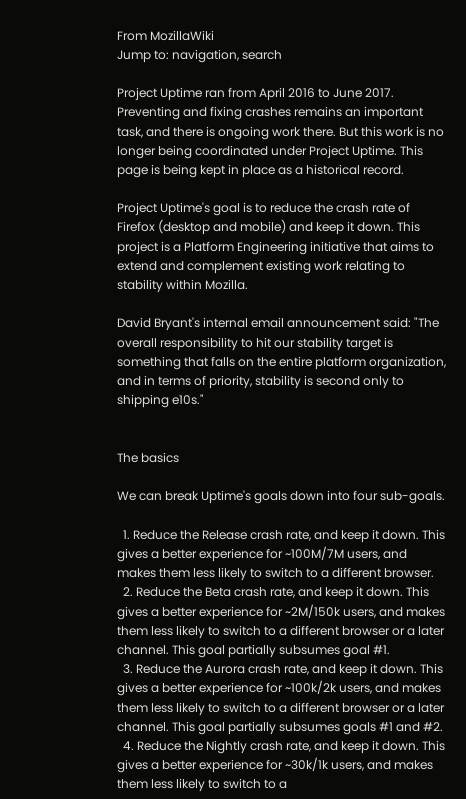From MozillaWiki
Jump to: navigation, search

Project Uptime ran from April 2016 to June 2017. Preventing and fixing crashes remains an important task, and there is ongoing work there. But this work is no longer being coordinated under Project Uptime. This page is being kept in place as a historical record.

Project Uptime's goal is to reduce the crash rate of Firefox (desktop and mobile) and keep it down. This project is a Platform Engineering initiative that aims to extend and complement existing work relating to stability within Mozilla.

David Bryant's internal email announcement said: "The overall responsibility to hit our stability target is something that falls on the entire platform organization, and in terms of priority, stability is second only to shipping e10s."


The basics

We can break Uptime's goals down into four sub-goals.

  1. Reduce the Release crash rate, and keep it down. This gives a better experience for ~100M/7M users, and makes them less likely to switch to a different browser.
  2. Reduce the Beta crash rate, and keep it down. This gives a better experience for ~2M/150k users, and makes them less likely to switch to a different browser or a later channel. This goal partially subsumes goal #1.
  3. Reduce the Aurora crash rate, and keep it down. This gives a better experience for ~100k/2k users, and makes them less likely to switch to a different browser or a later channel. This goal partially subsumes goals #1 and #2.
  4. Reduce the Nightly crash rate, and keep it down. This gives a better experience for ~30k/1k users, and makes them less likely to switch to a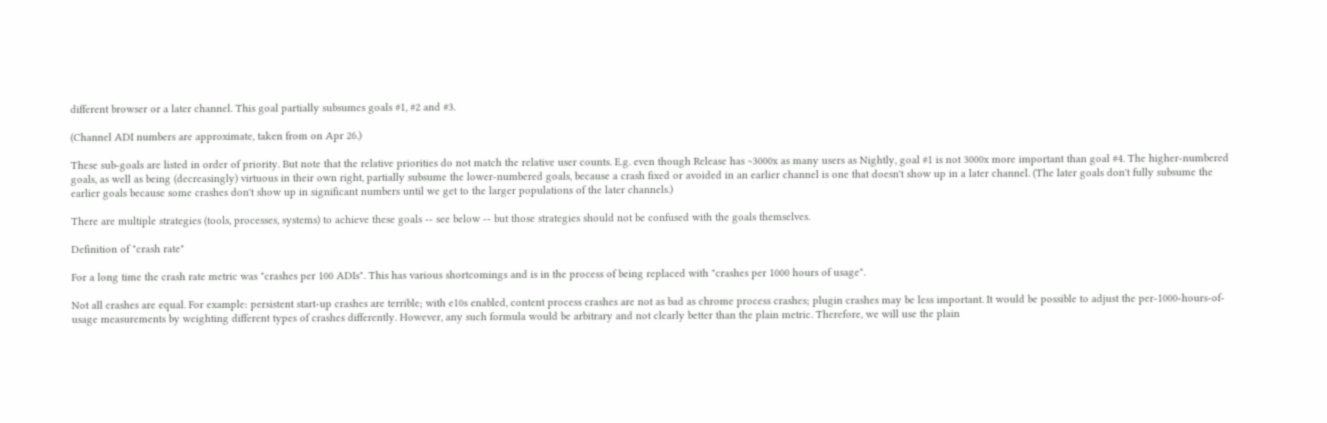different browser or a later channel. This goal partially subsumes goals #1, #2 and #3.

(Channel ADI numbers are approximate, taken from on Apr 26.)

These sub-goals are listed in order of priority. But note that the relative priorities do not match the relative user counts. E.g. even though Release has ~3000x as many users as Nightly, goal #1 is not 3000x more important than goal #4. The higher-numbered goals, as well as being (decreasingly) virtuous in their own right, partially subsume the lower-numbered goals, because a crash fixed or avoided in an earlier channel is one that doesn't show up in a later channel. (The later goals don't fully subsume the earlier goals because some crashes don't show up in significant numbers until we get to the larger populations of the later channels.)

There are multiple strategies (tools, processes, systems) to achieve these goals -- see below -- but those strategies should not be confused with the goals themselves.

Definition of "crash rate"

For a long time the crash rate metric was "crashes per 100 ADIs". This has various shortcomings and is in the process of being replaced with "crashes per 1000 hours of usage".

Not all crashes are equal. For example: persistent start-up crashes are terrible; with e10s enabled, content process crashes are not as bad as chrome process crashes; plugin crashes may be less important. It would be possible to adjust the per-1000-hours-of-usage measurements by weighting different types of crashes differently. However, any such formula would be arbitrary and not clearly better than the plain metric. Therefore, we will use the plain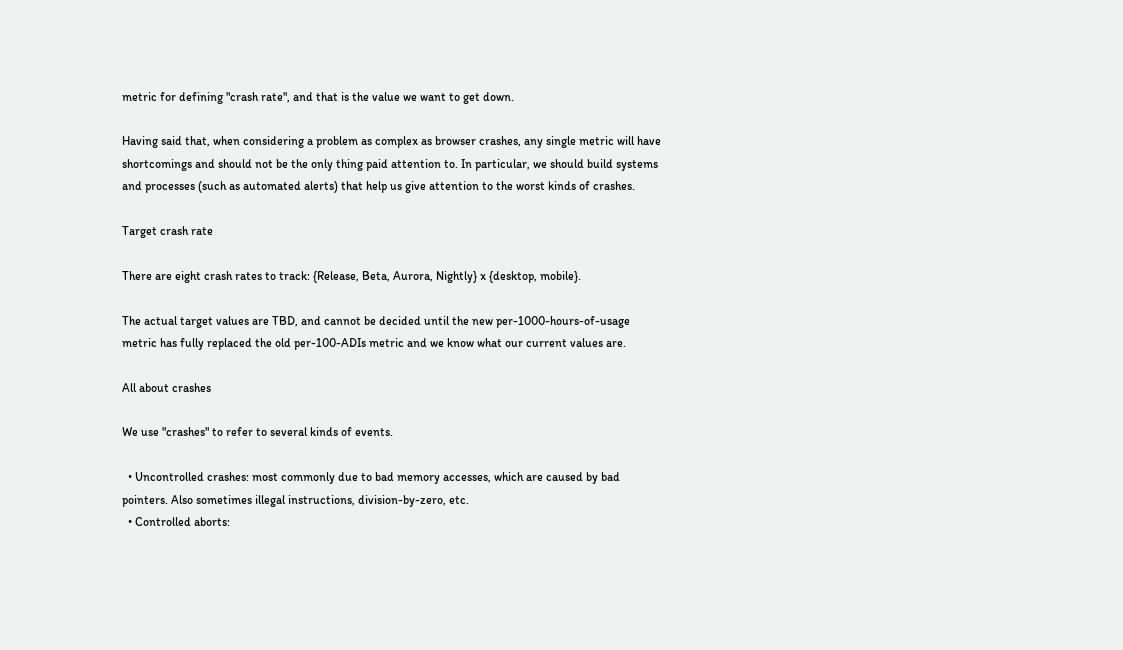metric for defining "crash rate", and that is the value we want to get down.

Having said that, when considering a problem as complex as browser crashes, any single metric will have shortcomings and should not be the only thing paid attention to. In particular, we should build systems and processes (such as automated alerts) that help us give attention to the worst kinds of crashes.

Target crash rate

There are eight crash rates to track: {Release, Beta, Aurora, Nightly} x {desktop, mobile}.

The actual target values are TBD, and cannot be decided until the new per-1000-hours-of-usage metric has fully replaced the old per-100-ADIs metric and we know what our current values are.

All about crashes

We use "crashes" to refer to several kinds of events.

  • Uncontrolled crashes: most commonly due to bad memory accesses, which are caused by bad pointers. Also sometimes illegal instructions, division-by-zero, etc.
  • Controlled aborts: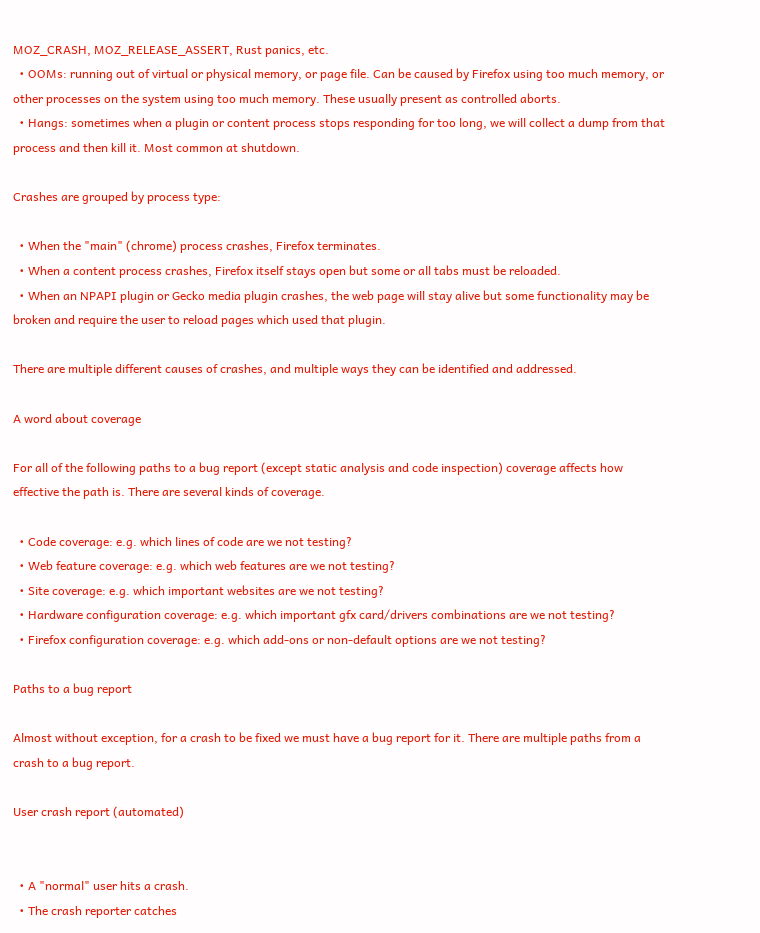MOZ_CRASH, MOZ_RELEASE_ASSERT, Rust panics, etc.
  • OOMs: running out of virtual or physical memory, or page file. Can be caused by Firefox using too much memory, or other processes on the system using too much memory. These usually present as controlled aborts.
  • Hangs: sometimes when a plugin or content process stops responding for too long, we will collect a dump from that process and then kill it. Most common at shutdown.

Crashes are grouped by process type:

  • When the "main" (chrome) process crashes, Firefox terminates.
  • When a content process crashes, Firefox itself stays open but some or all tabs must be reloaded.
  • When an NPAPI plugin or Gecko media plugin crashes, the web page will stay alive but some functionality may be broken and require the user to reload pages which used that plugin.

There are multiple different causes of crashes, and multiple ways they can be identified and addressed.

A word about coverage

For all of the following paths to a bug report (except static analysis and code inspection) coverage affects how effective the path is. There are several kinds of coverage.

  • Code coverage: e.g. which lines of code are we not testing?
  • Web feature coverage: e.g. which web features are we not testing?
  • Site coverage: e.g. which important websites are we not testing?
  • Hardware configuration coverage: e.g. which important gfx card/drivers combinations are we not testing?
  • Firefox configuration coverage: e.g. which add-ons or non-default options are we not testing?

Paths to a bug report

Almost without exception, for a crash to be fixed we must have a bug report for it. There are multiple paths from a crash to a bug report.

User crash report (automated)


  • A "normal" user hits a crash.
  • The crash reporter catches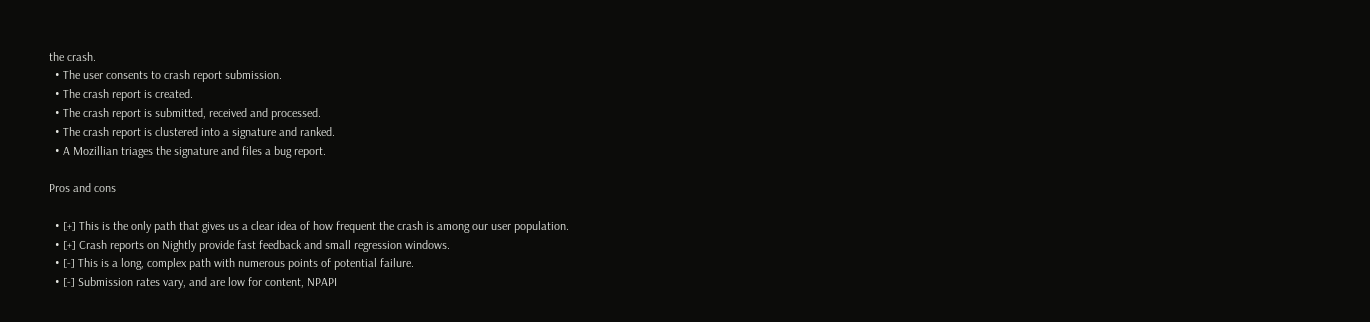the crash.
  • The user consents to crash report submission.
  • The crash report is created.
  • The crash report is submitted, received and processed.
  • The crash report is clustered into a signature and ranked.
  • A Mozillian triages the signature and files a bug report.

Pros and cons

  • [+] This is the only path that gives us a clear idea of how frequent the crash is among our user population.
  • [+] Crash reports on Nightly provide fast feedback and small regression windows.
  • [-] This is a long, complex path with numerous points of potential failure.
  • [-] Submission rates vary, and are low for content, NPAPI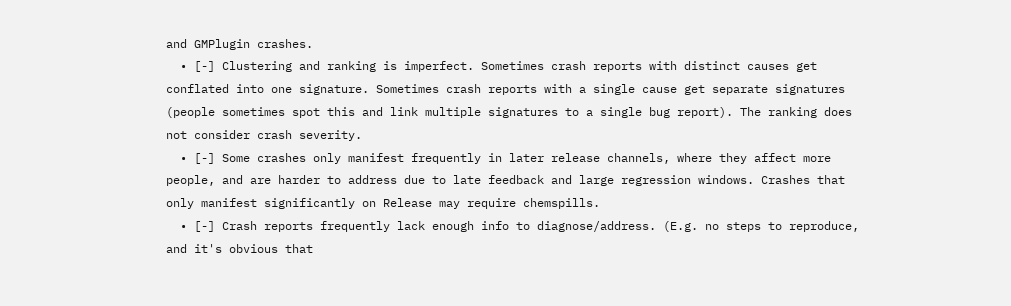and GMPlugin crashes.
  • [-] Clustering and ranking is imperfect. Sometimes crash reports with distinct causes get conflated into one signature. Sometimes crash reports with a single cause get separate signatures (people sometimes spot this and link multiple signatures to a single bug report). The ranking does not consider crash severity.
  • [-] Some crashes only manifest frequently in later release channels, where they affect more people, and are harder to address due to late feedback and large regression windows. Crashes that only manifest significantly on Release may require chemspills.
  • [-] Crash reports frequently lack enough info to diagnose/address. (E.g. no steps to reproduce, and it's obvious that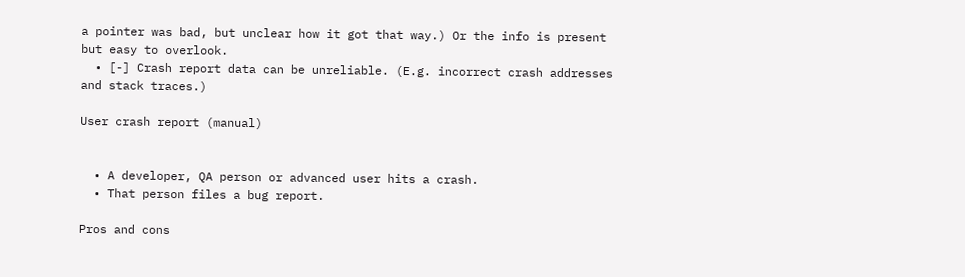a pointer was bad, but unclear how it got that way.) Or the info is present but easy to overlook.
  • [-] Crash report data can be unreliable. (E.g. incorrect crash addresses and stack traces.)

User crash report (manual)


  • A developer, QA person or advanced user hits a crash.
  • That person files a bug report.

Pros and cons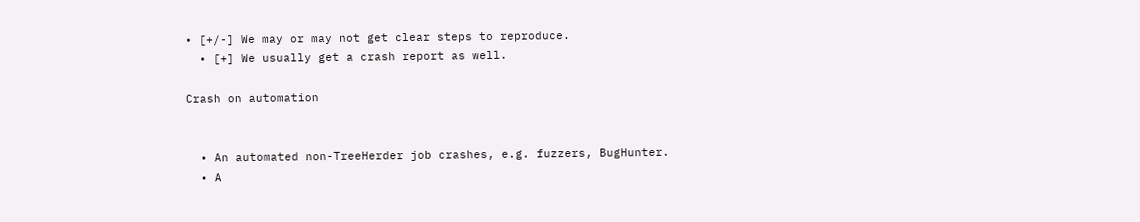• [+/-] We may or may not get clear steps to reproduce.
  • [+] We usually get a crash report as well.

Crash on automation


  • An automated non-TreeHerder job crashes, e.g. fuzzers, BugHunter.
  • A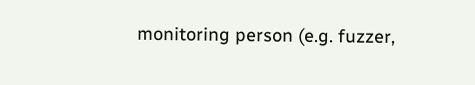monitoring person (e.g. fuzzer,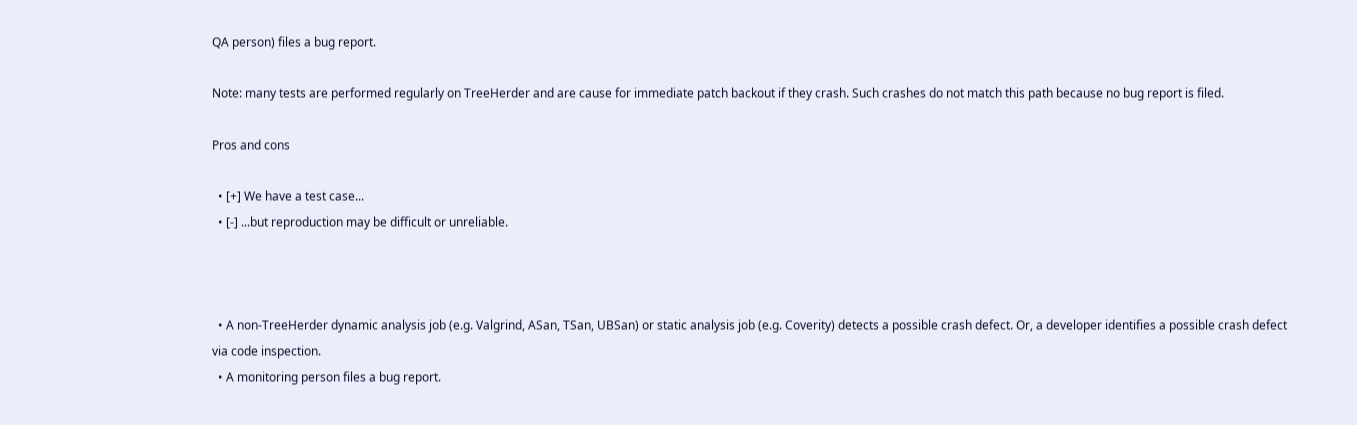QA person) files a bug report.

Note: many tests are performed regularly on TreeHerder and are cause for immediate patch backout if they crash. Such crashes do not match this path because no bug report is filed.

Pros and cons

  • [+] We have a test case...
  • [-] ...but reproduction may be difficult or unreliable.



  • A non-TreeHerder dynamic analysis job (e.g. Valgrind, ASan, TSan, UBSan) or static analysis job (e.g. Coverity) detects a possible crash defect. Or, a developer identifies a possible crash defect via code inspection.
  • A monitoring person files a bug report.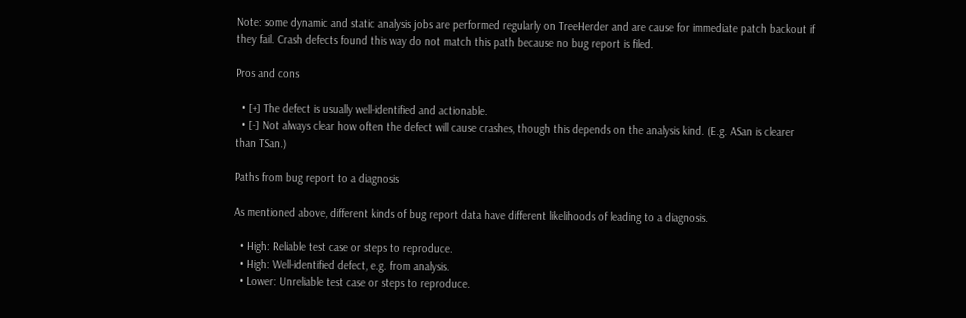Note: some dynamic and static analysis jobs are performed regularly on TreeHerder and are cause for immediate patch backout if they fail. Crash defects found this way do not match this path because no bug report is filed.

Pros and cons

  • [+] The defect is usually well-identified and actionable.
  • [-] Not always clear how often the defect will cause crashes, though this depends on the analysis kind. (E.g. ASan is clearer than TSan.)

Paths from bug report to a diagnosis

As mentioned above, different kinds of bug report data have different likelihoods of leading to a diagnosis.

  • High: Reliable test case or steps to reproduce.
  • High: Well-identified defect, e.g. from analysis.
  • Lower: Unreliable test case or steps to reproduce.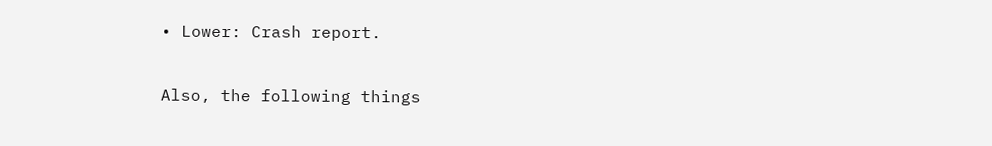• Lower: Crash report.

Also, the following things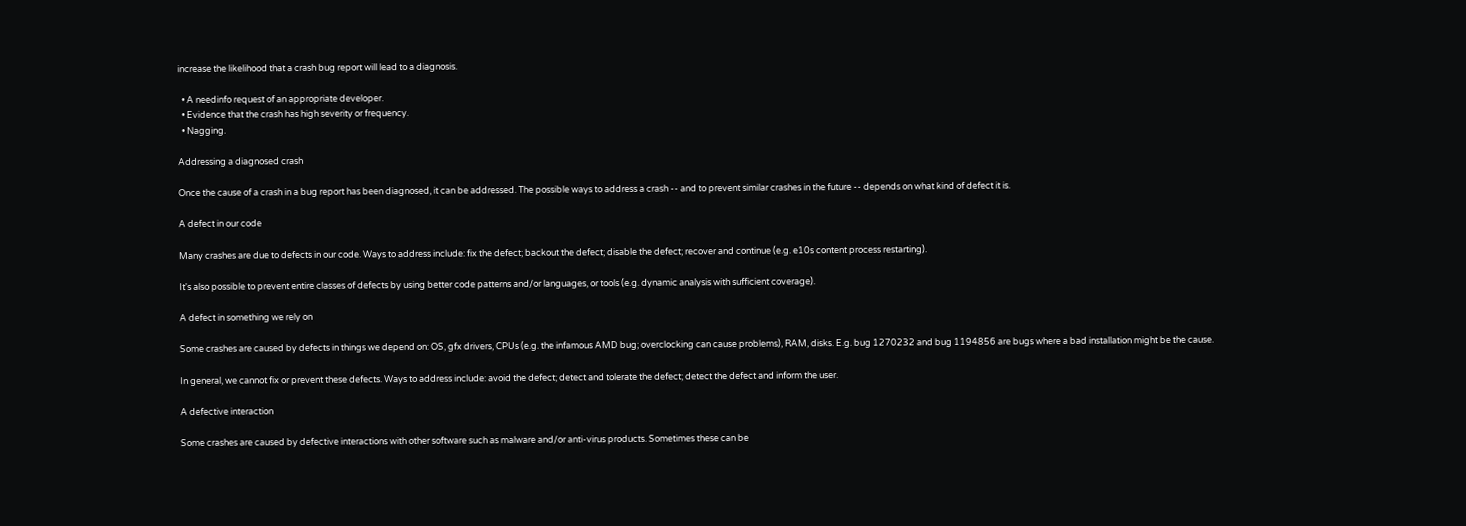increase the likelihood that a crash bug report will lead to a diagnosis.

  • A needinfo request of an appropriate developer.
  • Evidence that the crash has high severity or frequency.
  • Nagging.

Addressing a diagnosed crash

Once the cause of a crash in a bug report has been diagnosed, it can be addressed. The possible ways to address a crash -- and to prevent similar crashes in the future -- depends on what kind of defect it is.

A defect in our code

Many crashes are due to defects in our code. Ways to address include: fix the defect; backout the defect; disable the defect; recover and continue (e.g. e10s content process restarting).

It's also possible to prevent entire classes of defects by using better code patterns and/or languages, or tools (e.g. dynamic analysis with sufficient coverage).

A defect in something we rely on

Some crashes are caused by defects in things we depend on: OS, gfx drivers, CPUs (e.g. the infamous AMD bug; overclocking can cause problems), RAM, disks. E.g. bug 1270232 and bug 1194856 are bugs where a bad installation might be the cause.

In general, we cannot fix or prevent these defects. Ways to address include: avoid the defect; detect and tolerate the defect; detect the defect and inform the user.

A defective interaction

Some crashes are caused by defective interactions with other software such as malware and/or anti-virus products. Sometimes these can be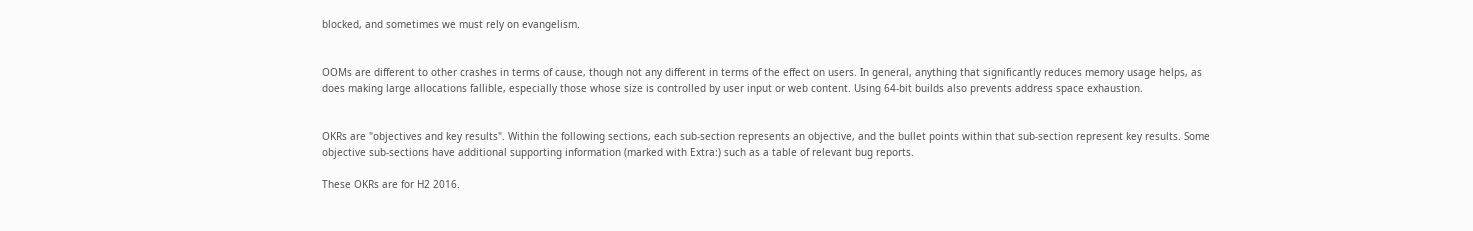blocked, and sometimes we must rely on evangelism.


OOMs are different to other crashes in terms of cause, though not any different in terms of the effect on users. In general, anything that significantly reduces memory usage helps, as does making large allocations fallible, especially those whose size is controlled by user input or web content. Using 64-bit builds also prevents address space exhaustion.


OKRs are "objectives and key results". Within the following sections, each sub-section represents an objective, and the bullet points within that sub-section represent key results. Some objective sub-sections have additional supporting information (marked with Extra:) such as a table of relevant bug reports.

These OKRs are for H2 2016.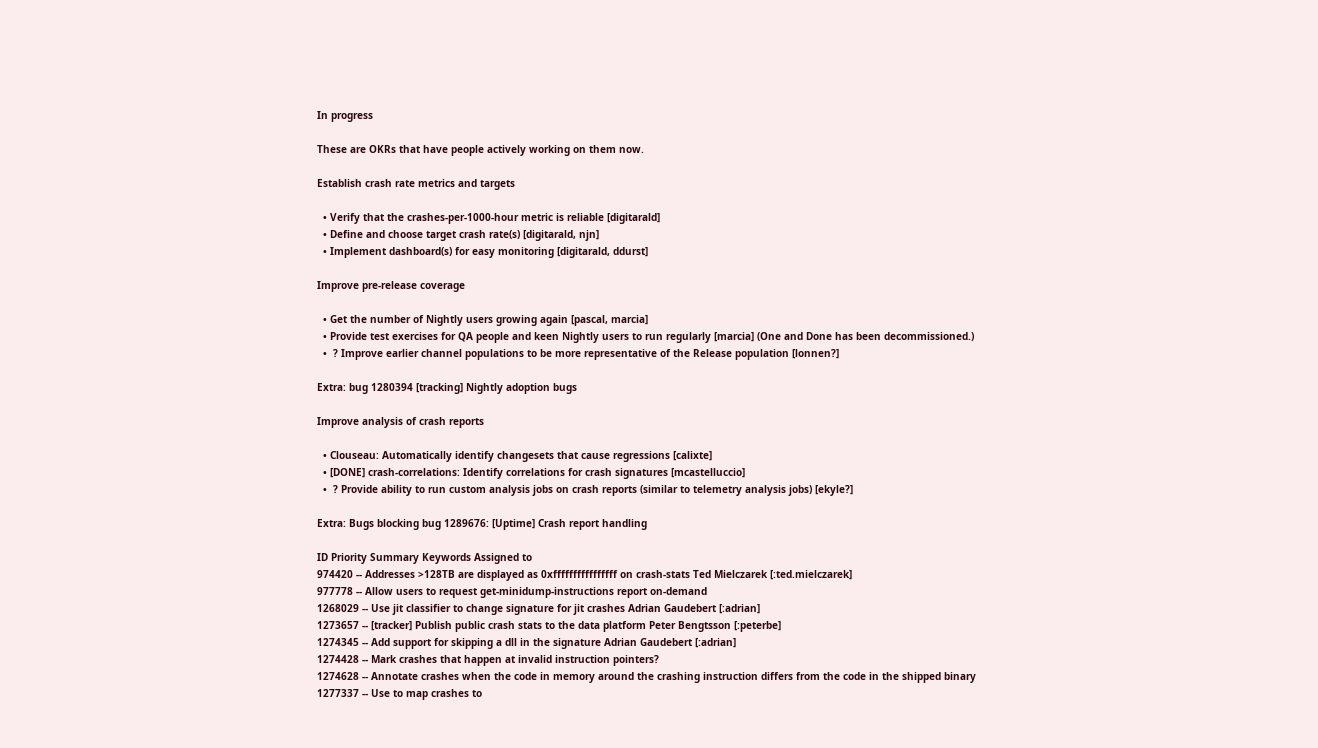In progress

These are OKRs that have people actively working on them now.

Establish crash rate metrics and targets

  • Verify that the crashes-per-1000-hour metric is reliable [digitarald]
  • Define and choose target crash rate(s) [digitarald, njn]
  • Implement dashboard(s) for easy monitoring [digitarald, ddurst]

Improve pre-release coverage

  • Get the number of Nightly users growing again [pascal, marcia]
  • Provide test exercises for QA people and keen Nightly users to run regularly [marcia] (One and Done has been decommissioned.)
  •  ? Improve earlier channel populations to be more representative of the Release population [lonnen?]

Extra: bug 1280394 [tracking] Nightly adoption bugs

Improve analysis of crash reports

  • Clouseau: Automatically identify changesets that cause regressions [calixte]
  • [DONE] crash-correlations: Identify correlations for crash signatures [mcastelluccio]
  •  ? Provide ability to run custom analysis jobs on crash reports (similar to telemetry analysis jobs) [ekyle?]

Extra: Bugs blocking bug 1289676: [Uptime] Crash report handling

ID Priority Summary Keywords Assigned to
974420 -- Addresses >128TB are displayed as 0xffffffffffffffff on crash-stats Ted Mielczarek [:ted.mielczarek]
977778 -- Allow users to request get-minidump-instructions report on-demand
1268029 -- Use jit classifier to change signature for jit crashes Adrian Gaudebert [:adrian]
1273657 -- [tracker] Publish public crash stats to the data platform Peter Bengtsson [:peterbe]
1274345 -- Add support for skipping a dll in the signature Adrian Gaudebert [:adrian]
1274428 -- Mark crashes that happen at invalid instruction pointers?
1274628 -- Annotate crashes when the code in memory around the crashing instruction differs from the code in the shipped binary
1277337 -- Use to map crashes to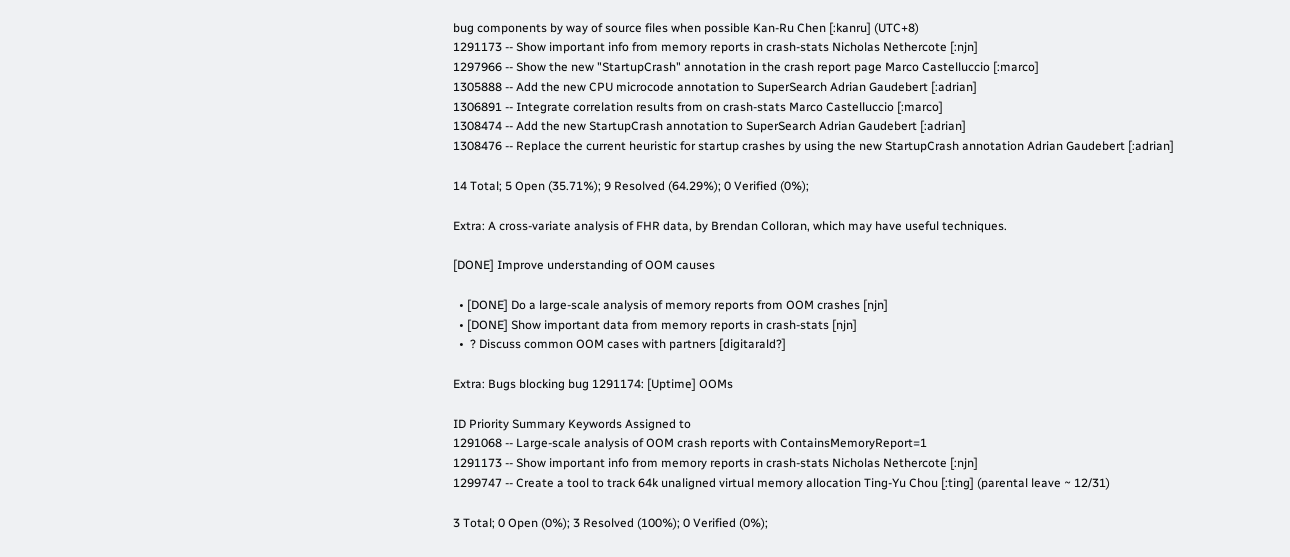bug components by way of source files when possible Kan-Ru Chen [:kanru] (UTC+8)
1291173 -- Show important info from memory reports in crash-stats Nicholas Nethercote [:njn]
1297966 -- Show the new "StartupCrash" annotation in the crash report page Marco Castelluccio [:marco]
1305888 -- Add the new CPU microcode annotation to SuperSearch Adrian Gaudebert [:adrian]
1306891 -- Integrate correlation results from on crash-stats Marco Castelluccio [:marco]
1308474 -- Add the new StartupCrash annotation to SuperSearch Adrian Gaudebert [:adrian]
1308476 -- Replace the current heuristic for startup crashes by using the new StartupCrash annotation Adrian Gaudebert [:adrian]

14 Total; 5 Open (35.71%); 9 Resolved (64.29%); 0 Verified (0%);

Extra: A cross-variate analysis of FHR data, by Brendan Colloran, which may have useful techniques.

[DONE] Improve understanding of OOM causes

  • [DONE] Do a large-scale analysis of memory reports from OOM crashes [njn]
  • [DONE] Show important data from memory reports in crash-stats [njn]
  •  ? Discuss common OOM cases with partners [digitarald?]

Extra: Bugs blocking bug 1291174: [Uptime] OOMs

ID Priority Summary Keywords Assigned to
1291068 -- Large-scale analysis of OOM crash reports with ContainsMemoryReport=1
1291173 -- Show important info from memory reports in crash-stats Nicholas Nethercote [:njn]
1299747 -- Create a tool to track 64k unaligned virtual memory allocation Ting-Yu Chou [:ting] (parental leave ~ 12/31)

3 Total; 0 Open (0%); 3 Resolved (100%); 0 Verified (0%);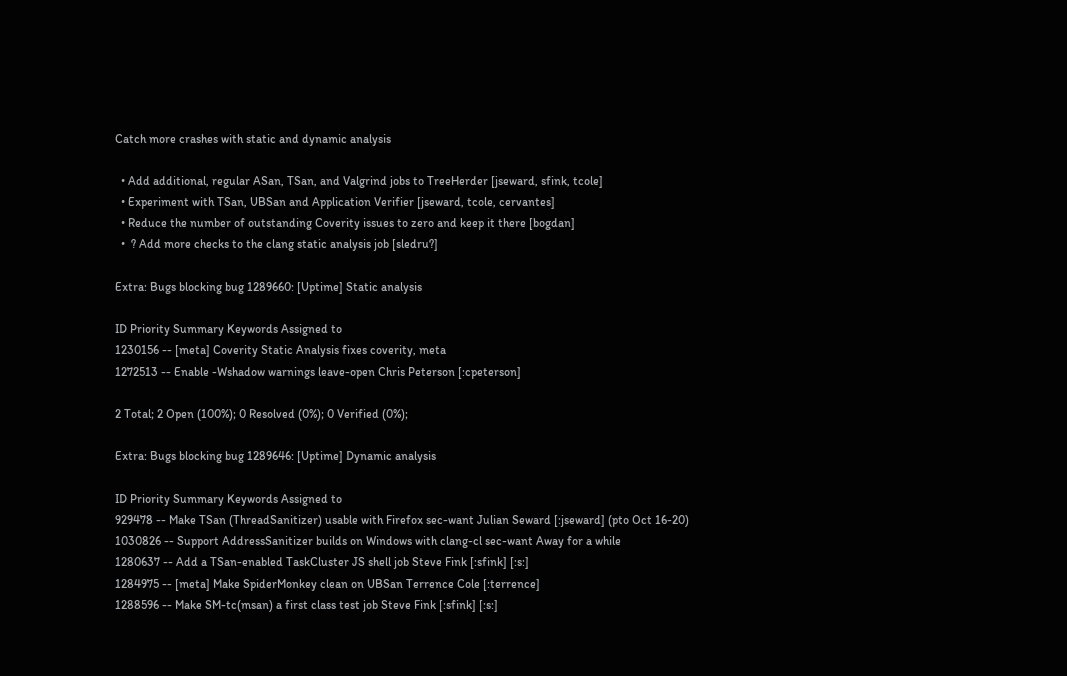Catch more crashes with static and dynamic analysis

  • Add additional, regular ASan, TSan, and Valgrind jobs to TreeHerder [jseward, sfink, tcole]
  • Experiment with TSan, UBSan and Application Verifier [jseward, tcole, cervantes]
  • Reduce the number of outstanding Coverity issues to zero and keep it there [bogdan]
  •  ? Add more checks to the clang static analysis job [sledru?]

Extra: Bugs blocking bug 1289660: [Uptime] Static analysis

ID Priority Summary Keywords Assigned to
1230156 -- [meta] Coverity Static Analysis fixes coverity, meta
1272513 -- Enable -Wshadow warnings leave-open Chris Peterson [:cpeterson]

2 Total; 2 Open (100%); 0 Resolved (0%); 0 Verified (0%);

Extra: Bugs blocking bug 1289646: [Uptime] Dynamic analysis

ID Priority Summary Keywords Assigned to
929478 -- Make TSan (ThreadSanitizer) usable with Firefox sec-want Julian Seward [:jseward] (pto Oct 16-20)
1030826 -- Support AddressSanitizer builds on Windows with clang-cl sec-want Away for a while
1280637 -- Add a TSan-enabled TaskCluster JS shell job Steve Fink [:sfink] [:s:]
1284975 -- [meta] Make SpiderMonkey clean on UBSan Terrence Cole [:terrence]
1288596 -- Make SM-tc(msan) a first class test job Steve Fink [:sfink] [:s:]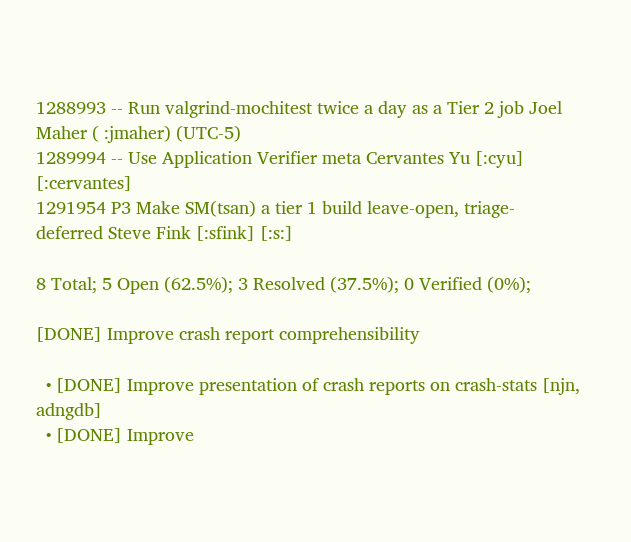1288993 -- Run valgrind-mochitest twice a day as a Tier 2 job Joel Maher ( :jmaher) (UTC-5)
1289994 -- Use Application Verifier meta Cervantes Yu [:cyu] [:cervantes]
1291954 P3 Make SM(tsan) a tier 1 build leave-open, triage-deferred Steve Fink [:sfink] [:s:]

8 Total; 5 Open (62.5%); 3 Resolved (37.5%); 0 Verified (0%);

[DONE] Improve crash report comprehensibility

  • [DONE] Improve presentation of crash reports on crash-stats [njn, adngdb]
  • [DONE] Improve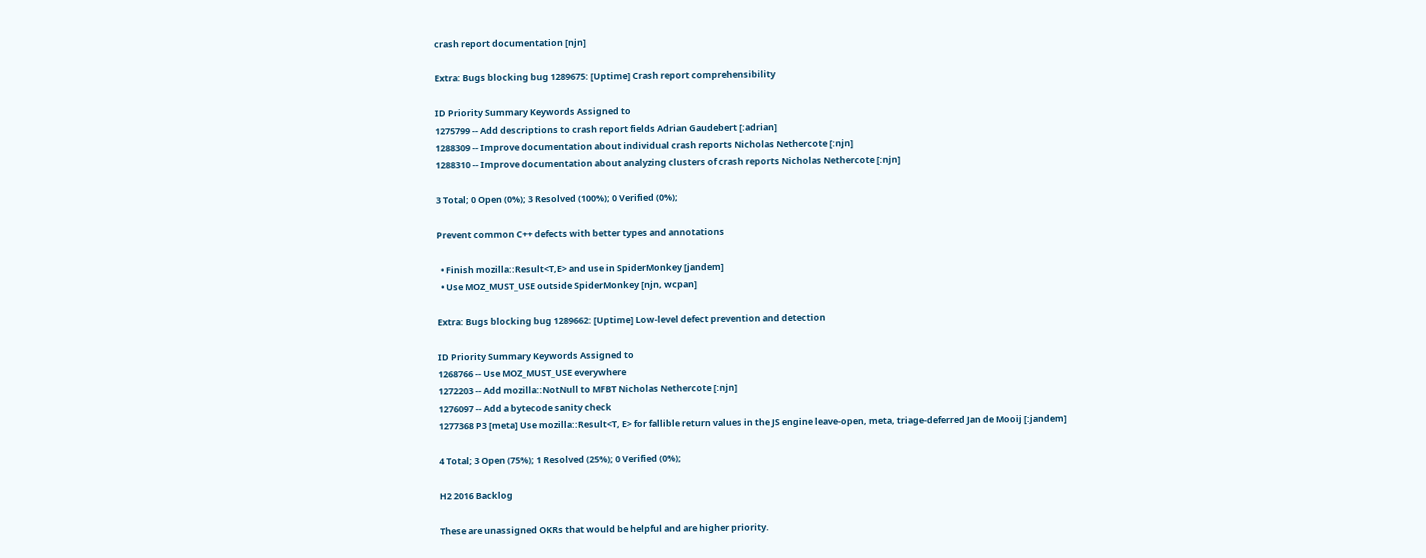crash report documentation [njn]

Extra: Bugs blocking bug 1289675: [Uptime] Crash report comprehensibility

ID Priority Summary Keywords Assigned to
1275799 -- Add descriptions to crash report fields Adrian Gaudebert [:adrian]
1288309 -- Improve documentation about individual crash reports Nicholas Nethercote [:njn]
1288310 -- Improve documentation about analyzing clusters of crash reports Nicholas Nethercote [:njn]

3 Total; 0 Open (0%); 3 Resolved (100%); 0 Verified (0%);

Prevent common C++ defects with better types and annotations

  • Finish mozilla::Result<T,E> and use in SpiderMonkey [jandem]
  • Use MOZ_MUST_USE outside SpiderMonkey [njn, wcpan]

Extra: Bugs blocking bug 1289662: [Uptime] Low-level defect prevention and detection

ID Priority Summary Keywords Assigned to
1268766 -- Use MOZ_MUST_USE everywhere
1272203 -- Add mozilla::NotNull to MFBT Nicholas Nethercote [:njn]
1276097 -- Add a bytecode sanity check
1277368 P3 [meta] Use mozilla::Result<T, E> for fallible return values in the JS engine leave-open, meta, triage-deferred Jan de Mooij [:jandem]

4 Total; 3 Open (75%); 1 Resolved (25%); 0 Verified (0%);

H2 2016 Backlog

These are unassigned OKRs that would be helpful and are higher priority.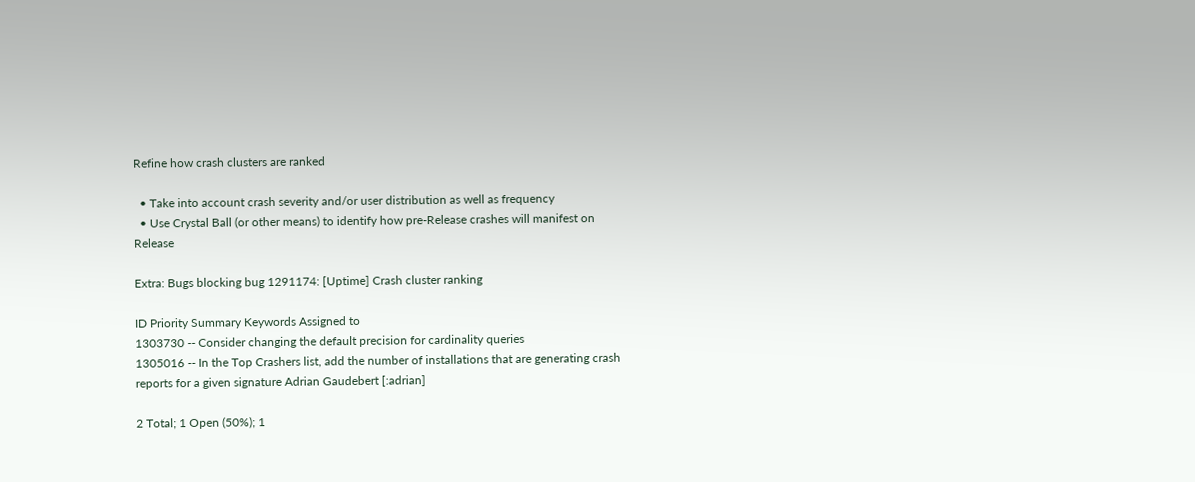Refine how crash clusters are ranked

  • Take into account crash severity and/or user distribution as well as frequency
  • Use Crystal Ball (or other means) to identify how pre-Release crashes will manifest on Release

Extra: Bugs blocking bug 1291174: [Uptime] Crash cluster ranking

ID Priority Summary Keywords Assigned to
1303730 -- Consider changing the default precision for cardinality queries
1305016 -- In the Top Crashers list, add the number of installations that are generating crash reports for a given signature Adrian Gaudebert [:adrian]

2 Total; 1 Open (50%); 1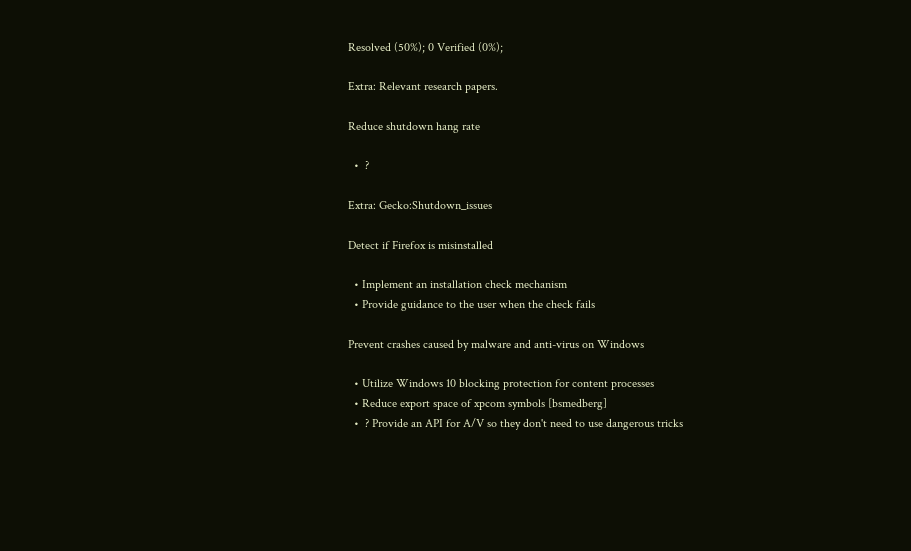Resolved (50%); 0 Verified (0%);

Extra: Relevant research papers.

Reduce shutdown hang rate

  •  ?

Extra: Gecko:Shutdown_issues

Detect if Firefox is misinstalled

  • Implement an installation check mechanism
  • Provide guidance to the user when the check fails

Prevent crashes caused by malware and anti-virus on Windows

  • Utilize Windows 10 blocking protection for content processes
  • Reduce export space of xpcom symbols [bsmedberg]
  •  ? Provide an API for A/V so they don't need to use dangerous tricks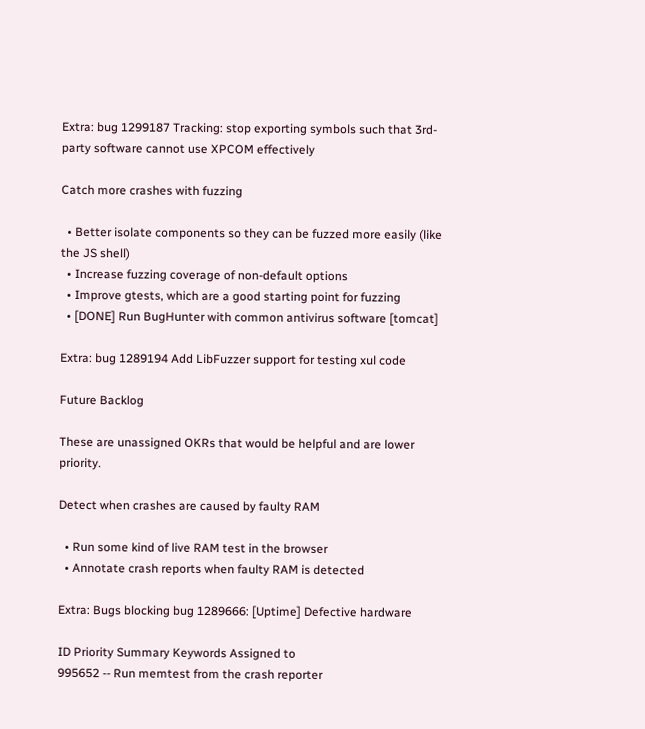Extra: bug 1299187 Tracking: stop exporting symbols such that 3rd-party software cannot use XPCOM effectively

Catch more crashes with fuzzing

  • Better isolate components so they can be fuzzed more easily (like the JS shell)
  • Increase fuzzing coverage of non-default options
  • Improve gtests, which are a good starting point for fuzzing
  • [DONE] Run BugHunter with common antivirus software [tomcat]

Extra: bug 1289194 Add LibFuzzer support for testing xul code

Future Backlog

These are unassigned OKRs that would be helpful and are lower priority.

Detect when crashes are caused by faulty RAM

  • Run some kind of live RAM test in the browser
  • Annotate crash reports when faulty RAM is detected

Extra: Bugs blocking bug 1289666: [Uptime] Defective hardware

ID Priority Summary Keywords Assigned to
995652 -- Run memtest from the crash reporter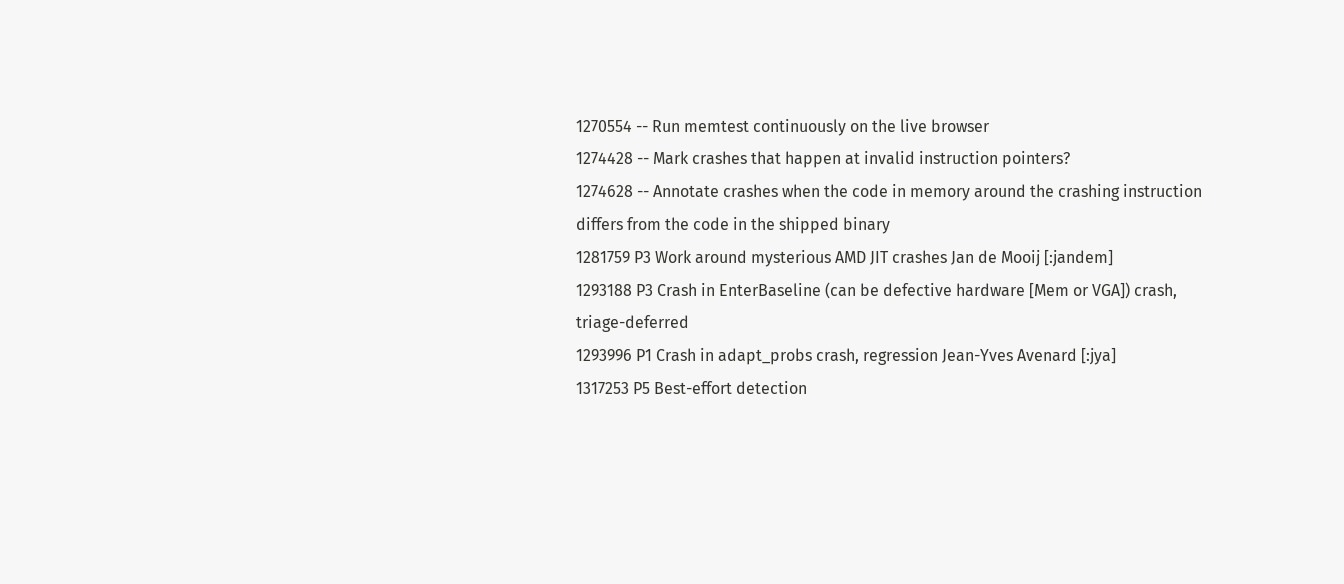1270554 -- Run memtest continuously on the live browser
1274428 -- Mark crashes that happen at invalid instruction pointers?
1274628 -- Annotate crashes when the code in memory around the crashing instruction differs from the code in the shipped binary
1281759 P3 Work around mysterious AMD JIT crashes Jan de Mooij [:jandem]
1293188 P3 Crash in EnterBaseline (can be defective hardware [Mem or VGA]) crash, triage-deferred
1293996 P1 Crash in adapt_probs crash, regression Jean-Yves Avenard [:jya]
1317253 P5 Best-effort detection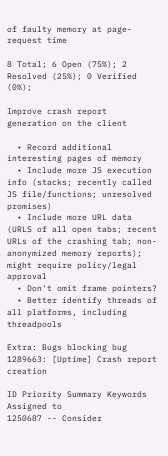of faulty memory at page-request time

8 Total; 6 Open (75%); 2 Resolved (25%); 0 Verified (0%);

Improve crash report generation on the client

  • Record additional interesting pages of memory
  • Include more JS execution info (stacks; recently called JS file/functions; unresolved promises)
  • Include more URL data (URLS of all open tabs; recent URLs of the crashing tab; non-anonymized memory reports); might require policy/legal approval
  • Don't omit frame pointers?
  • Better identify threads of all platforms, including threadpools

Extra: Bugs blocking bug 1289663: [Uptime] Crash report creation

ID Priority Summary Keywords Assigned to
1250687 -- Consider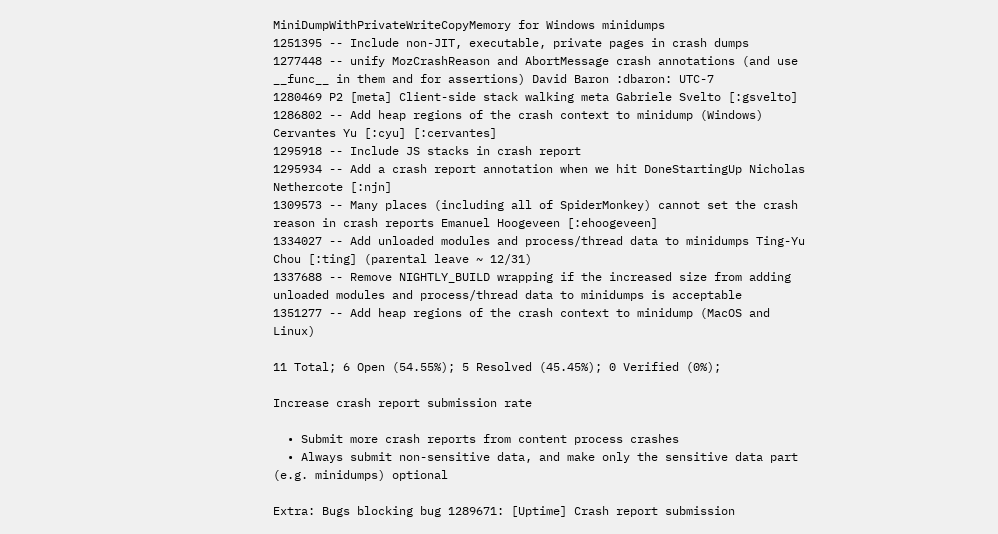MiniDumpWithPrivateWriteCopyMemory for Windows minidumps
1251395 -- Include non-JIT, executable, private pages in crash dumps
1277448 -- unify MozCrashReason and AbortMessage crash annotations (and use __func__ in them and for assertions) David Baron :dbaron: UTC-7
1280469 P2 [meta] Client-side stack walking meta Gabriele Svelto [:gsvelto]
1286802 -- Add heap regions of the crash context to minidump (Windows) Cervantes Yu [:cyu] [:cervantes]
1295918 -- Include JS stacks in crash report
1295934 -- Add a crash report annotation when we hit DoneStartingUp Nicholas Nethercote [:njn]
1309573 -- Many places (including all of SpiderMonkey) cannot set the crash reason in crash reports Emanuel Hoogeveen [:ehoogeveen]
1334027 -- Add unloaded modules and process/thread data to minidumps Ting-Yu Chou [:ting] (parental leave ~ 12/31)
1337688 -- Remove NIGHTLY_BUILD wrapping if the increased size from adding unloaded modules and process/thread data to minidumps is acceptable
1351277 -- Add heap regions of the crash context to minidump (MacOS and Linux)

11 Total; 6 Open (54.55%); 5 Resolved (45.45%); 0 Verified (0%);

Increase crash report submission rate

  • Submit more crash reports from content process crashes
  • Always submit non-sensitive data, and make only the sensitive data part (e.g. minidumps) optional

Extra: Bugs blocking bug 1289671: [Uptime] Crash report submission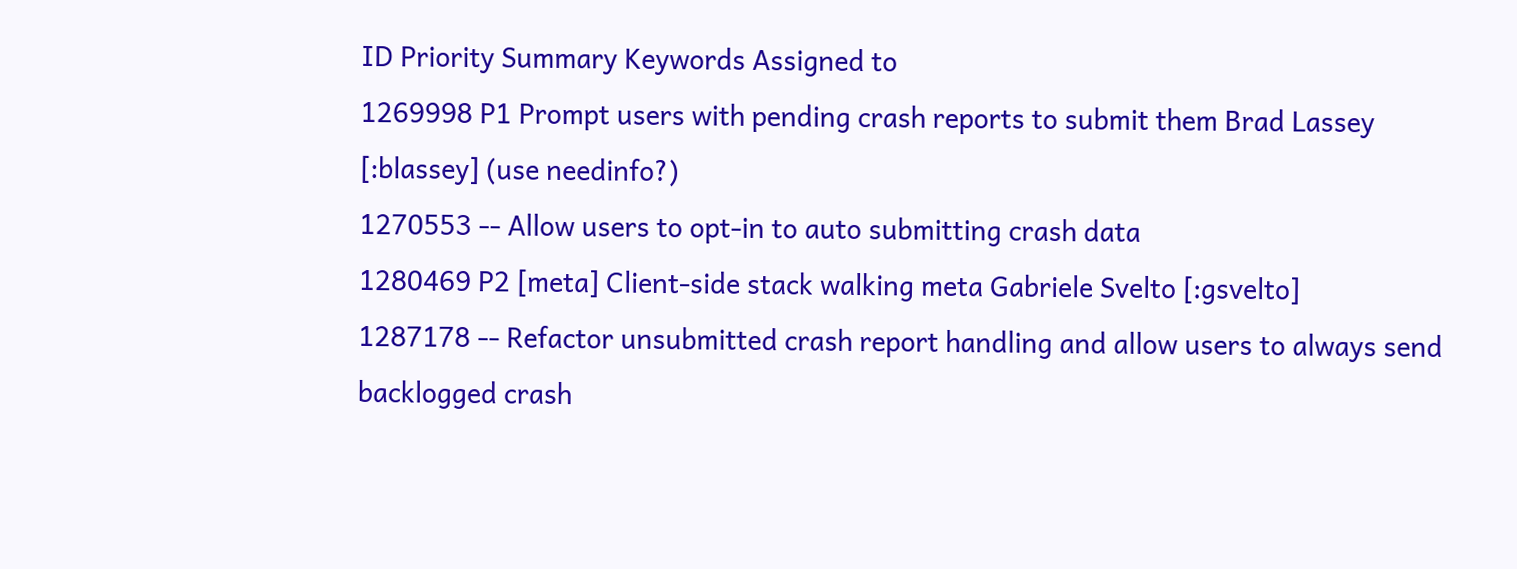ID Priority Summary Keywords Assigned to
1269998 P1 Prompt users with pending crash reports to submit them Brad Lassey [:blassey] (use needinfo?)
1270553 -- Allow users to opt-in to auto submitting crash data
1280469 P2 [meta] Client-side stack walking meta Gabriele Svelto [:gsvelto]
1287178 -- Refactor unsubmitted crash report handling and allow users to always send backlogged crash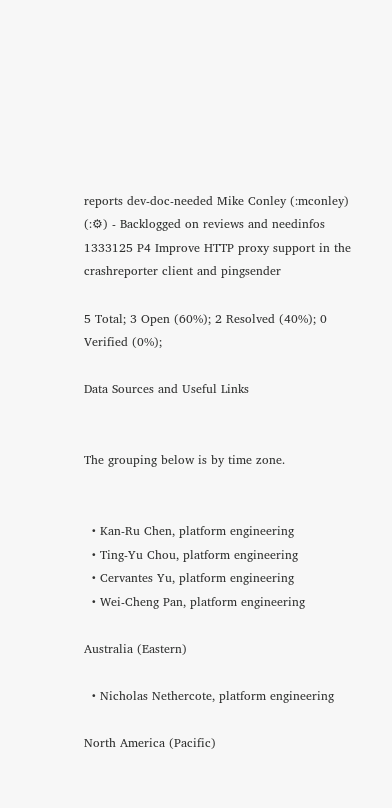reports dev-doc-needed Mike Conley (:mconley) (:⚙) - Backlogged on reviews and needinfos
1333125 P4 Improve HTTP proxy support in the crashreporter client and pingsender

5 Total; 3 Open (60%); 2 Resolved (40%); 0 Verified (0%);

Data Sources and Useful Links


The grouping below is by time zone.


  • Kan-Ru Chen, platform engineering
  • Ting-Yu Chou, platform engineering
  • Cervantes Yu, platform engineering
  • Wei-Cheng Pan, platform engineering

Australia (Eastern)

  • Nicholas Nethercote, platform engineering

North America (Pacific)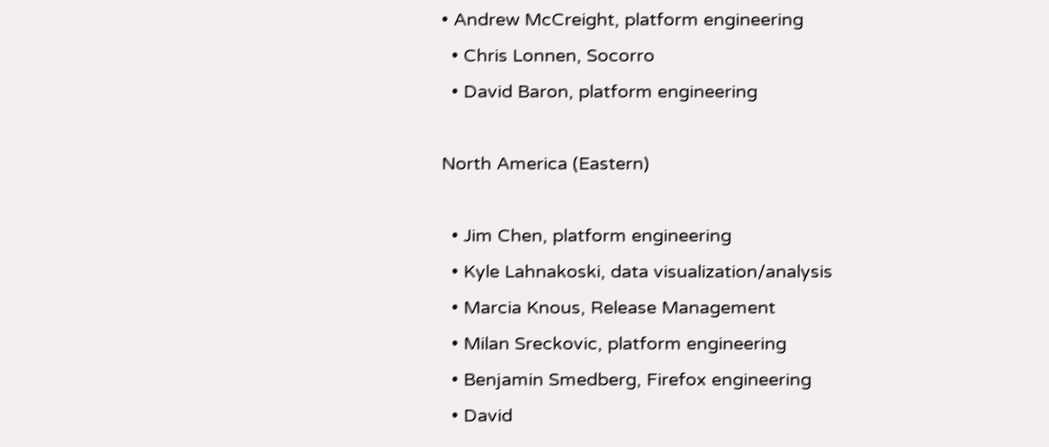• Andrew McCreight, platform engineering
  • Chris Lonnen, Socorro
  • David Baron, platform engineering

North America (Eastern)

  • Jim Chen, platform engineering
  • Kyle Lahnakoski, data visualization/analysis
  • Marcia Knous, Release Management
  • Milan Sreckovic, platform engineering
  • Benjamin Smedberg, Firefox engineering
  • David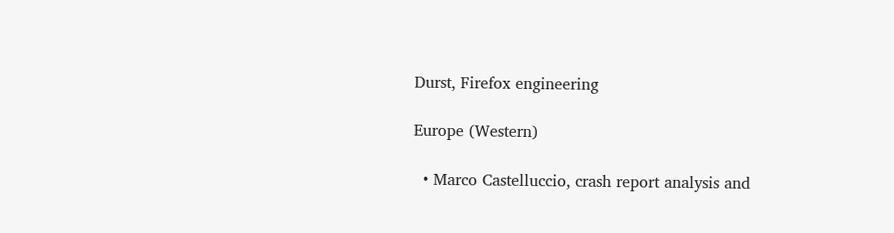Durst, Firefox engineering

Europe (Western)

  • Marco Castelluccio, crash report analysis and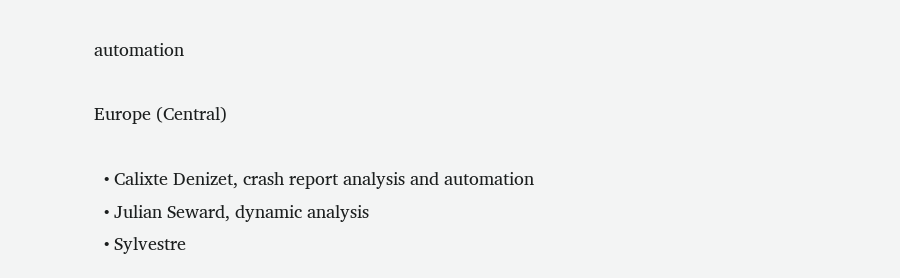automation

Europe (Central)

  • Calixte Denizet, crash report analysis and automation
  • Julian Seward, dynamic analysis
  • Sylvestre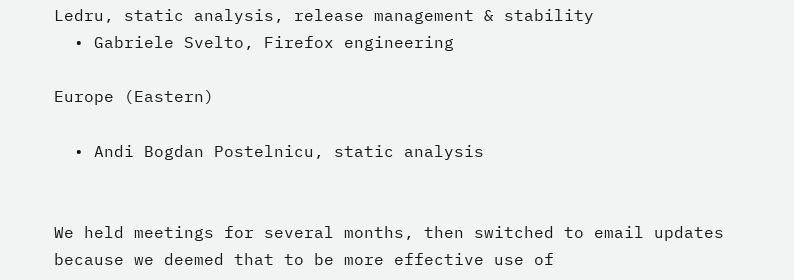Ledru, static analysis, release management & stability
  • Gabriele Svelto, Firefox engineering

Europe (Eastern)

  • Andi Bogdan Postelnicu, static analysis


We held meetings for several months, then switched to email updates because we deemed that to be more effective use of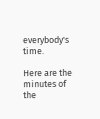everybody's time.

Here are the minutes of the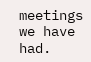meetings we have had.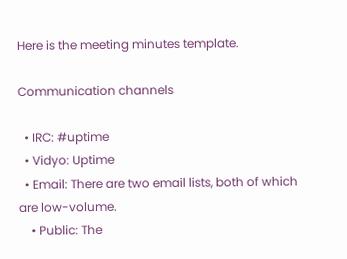Here is the meeting minutes template.

Communication channels

  • IRC: #uptime
  • Vidyo: Uptime
  • Email: There are two email lists, both of which are low-volume.
    • Public: The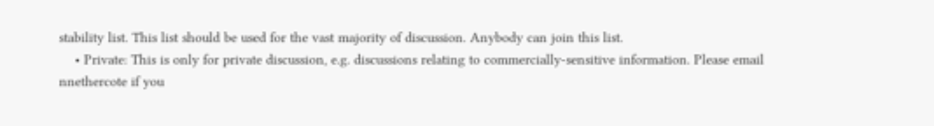stability list. This list should be used for the vast majority of discussion. Anybody can join this list.
    • Private: This is only for private discussion, e.g. discussions relating to commercially-sensitive information. Please email nnethercote if you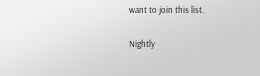want to join this list.

Nightly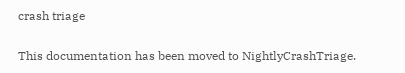crash triage

This documentation has been moved to NightlyCrashTriage.